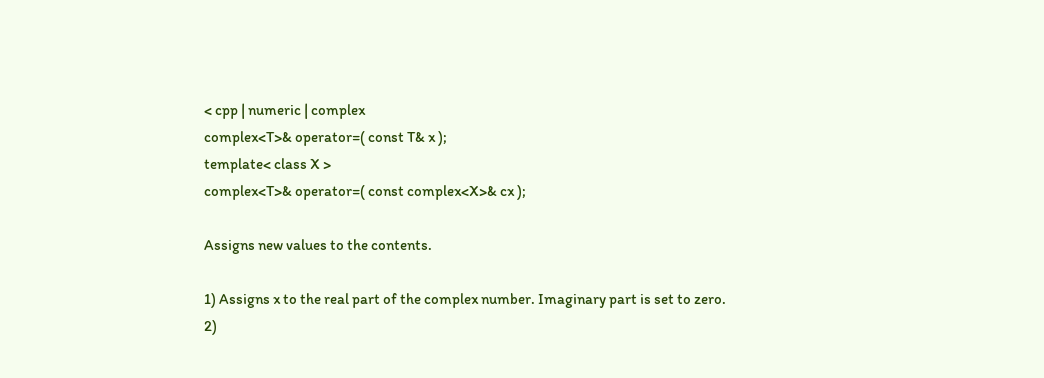< cpp | numeric | complex
complex<T>& operator=( const T& x );
template< class X >
complex<T>& operator=( const complex<X>& cx );

Assigns new values to the contents.

1) Assigns x to the real part of the complex number. Imaginary part is set to zero.
2)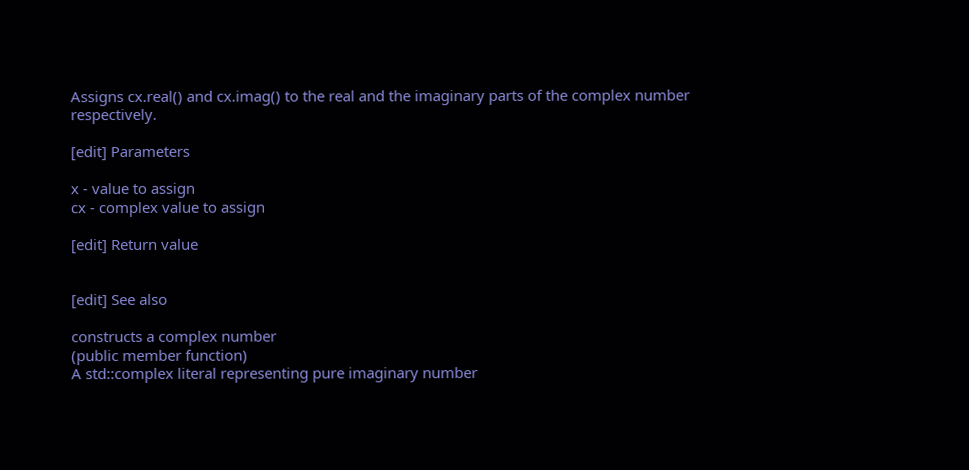Assigns cx.real() and cx.imag() to the real and the imaginary parts of the complex number respectively.

[edit] Parameters

x - value to assign
cx - complex value to assign

[edit] Return value


[edit] See also

constructs a complex number
(public member function)
A std::complex literal representing pure imaginary number